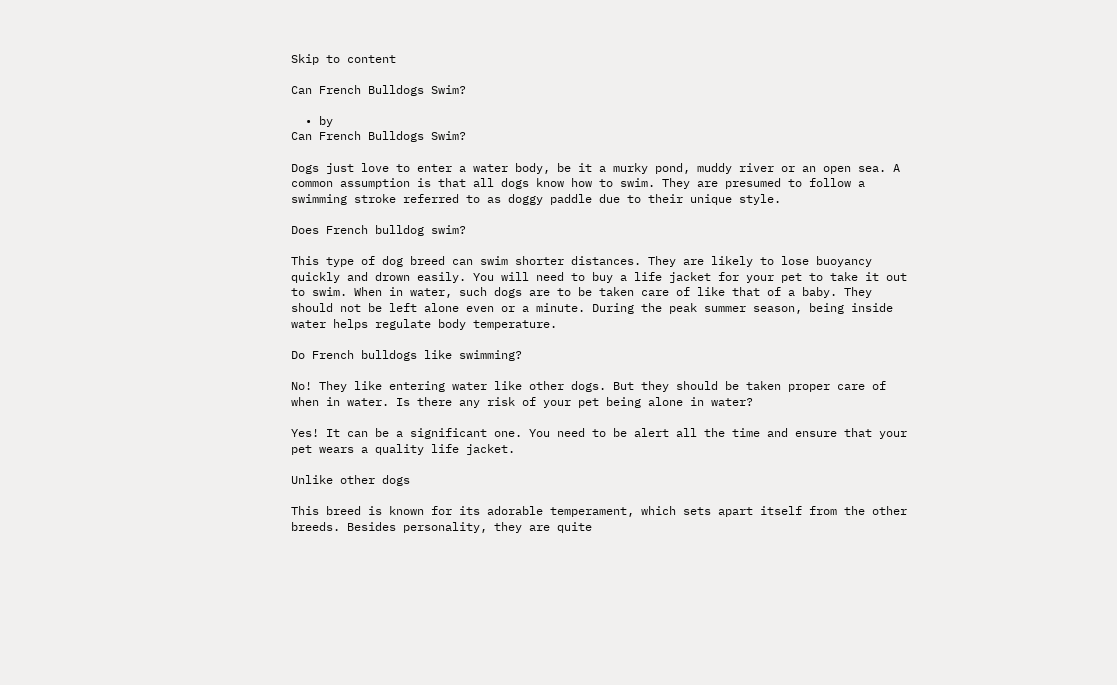Skip to content

Can French Bulldogs Swim?

  • by
Can French Bulldogs Swim?

Dogs just love to enter a water body, be it a murky pond, muddy river or an open sea. A common assumption is that all dogs know how to swim. They are presumed to follow a swimming stroke referred to as doggy paddle due to their unique style.

Does French bulldog swim?

This type of dog breed can swim shorter distances. They are likely to lose buoyancy quickly and drown easily. You will need to buy a life jacket for your pet to take it out to swim. When in water, such dogs are to be taken care of like that of a baby. They should not be left alone even or a minute. During the peak summer season, being inside water helps regulate body temperature.

Do French bulldogs like swimming?

No! They like entering water like other dogs. But they should be taken proper care of when in water. Is there any risk of your pet being alone in water?

Yes! It can be a significant one. You need to be alert all the time and ensure that your pet wears a quality life jacket.

Unlike other dogs

This breed is known for its adorable temperament, which sets apart itself from the other breeds. Besides personality, they are quite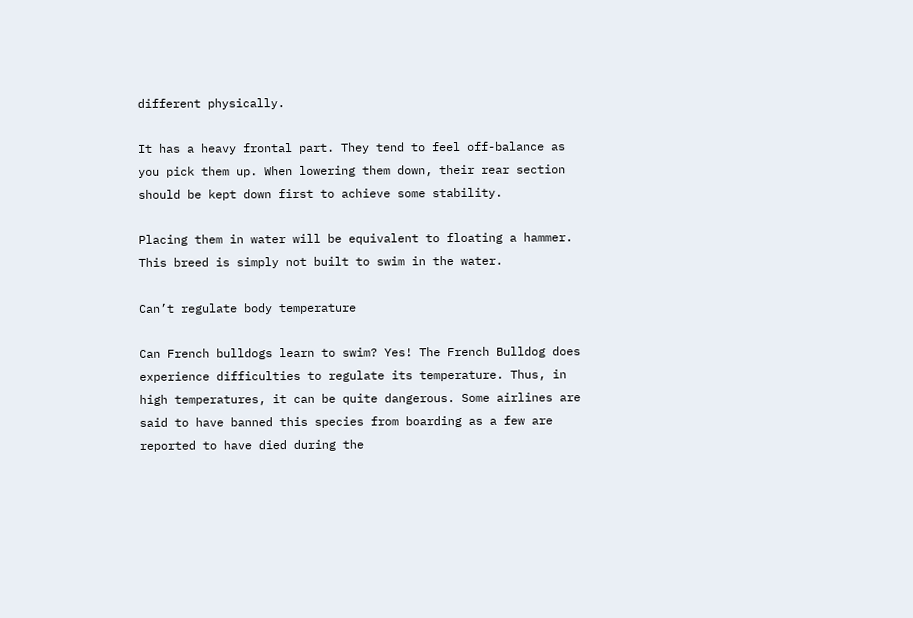different physically.

It has a heavy frontal part. They tend to feel off-balance as you pick them up. When lowering them down, their rear section should be kept down first to achieve some stability.

Placing them in water will be equivalent to floating a hammer. This breed is simply not built to swim in the water.

Can’t regulate body temperature

Can French bulldogs learn to swim? Yes! The French Bulldog does experience difficulties to regulate its temperature. Thus, in high temperatures, it can be quite dangerous. Some airlines are said to have banned this species from boarding as a few are reported to have died during the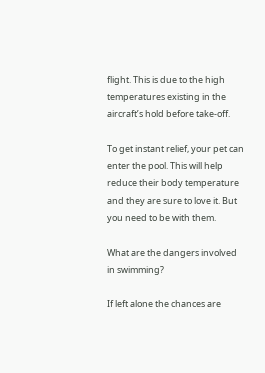flight. This is due to the high temperatures existing in the aircraft’s hold before take-off.

To get instant relief, your pet can enter the pool. This will help reduce their body temperature and they are sure to love it. But you need to be with them.

What are the dangers involved in swimming?

If left alone the chances are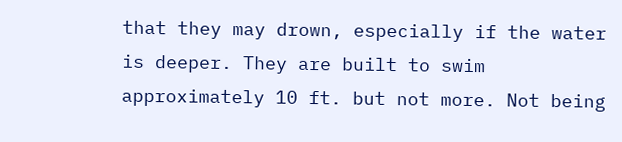that they may drown, especially if the water is deeper. They are built to swim approximately 10 ft. but not more. Not being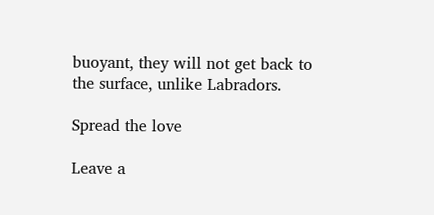buoyant, they will not get back to the surface, unlike Labradors.

Spread the love

Leave a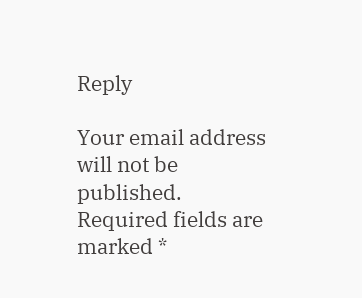Reply

Your email address will not be published. Required fields are marked *